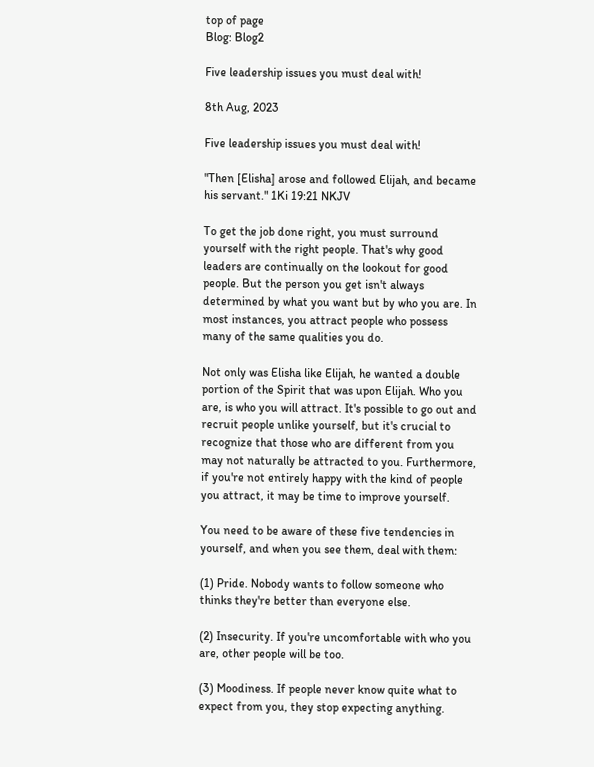top of page
Blog: Blog2

Five leadership issues you must deal with!

8th Aug, 2023

Five leadership issues you must deal with!

"Then [Elisha] arose and followed Elijah, and became his servant." 1Ki 19:21 NKJV

To get the job done right, you must surround yourself with the right people. That's why good leaders are continually on the lookout for good people. But the person you get isn't always determined by what you want but by who you are. In most instances, you attract people who possess many of the same qualities you do.

Not only was Elisha like Elijah, he wanted a double portion of the Spirit that was upon Elijah. Who you are, is who you will attract. It's possible to go out and recruit people unlike yourself, but it's crucial to recognize that those who are different from you may not naturally be attracted to you. Furthermore, if you're not entirely happy with the kind of people you attract, it may be time to improve yourself.

You need to be aware of these five tendencies in yourself, and when you see them, deal with them:

(1) Pride. Nobody wants to follow someone who thinks they're better than everyone else.

(2) Insecurity. If you're uncomfortable with who you are, other people will be too.

(3) Moodiness. If people never know quite what to expect from you, they stop expecting anything.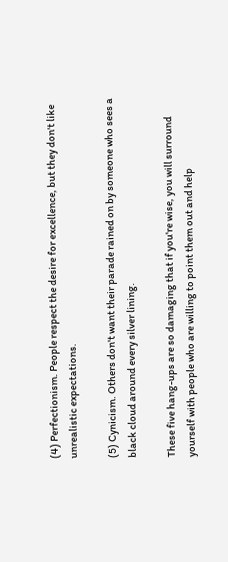(4) Perfectionism. People respect the desire for excellence, but they don't like unrealistic expectations.

(5) Cynicism. Others don't want their parade rained on by someone who sees a black cloud around every silver lining.

These five hang-ups are so damaging that if you're wise, you will surround yourself with people who are willing to point them out and help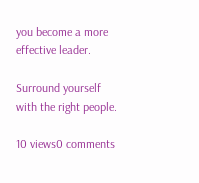you become a more effective leader.

Surround yourself with the right people.

10 views0 comments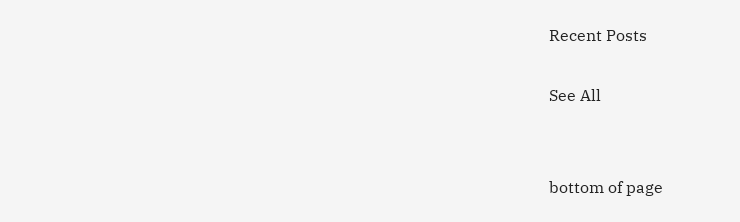Recent Posts

See All


bottom of page